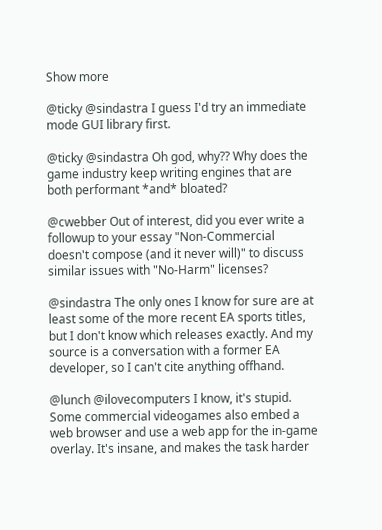Show more

@ticky @sindastra I guess I'd try an immediate mode GUI library first.

@ticky @sindastra Oh god, why?? Why does the game industry keep writing engines that are both performant *and* bloated?

@cwebber Out of interest, did you ever write a followup to your essay "Non-Commercial doesn't compose (and it never will)" to discuss similar issues with "No-Harm" licenses?

@sindastra The only ones I know for sure are at least some of the more recent EA sports titles, but I don't know which releases exactly. And my source is a conversation with a former EA developer, so I can't cite anything offhand.

@lunch @ilovecomputers I know, it's stupid. Some commercial videogames also embed a web browser and use a web app for the in-game overlay. It's insane, and makes the task harder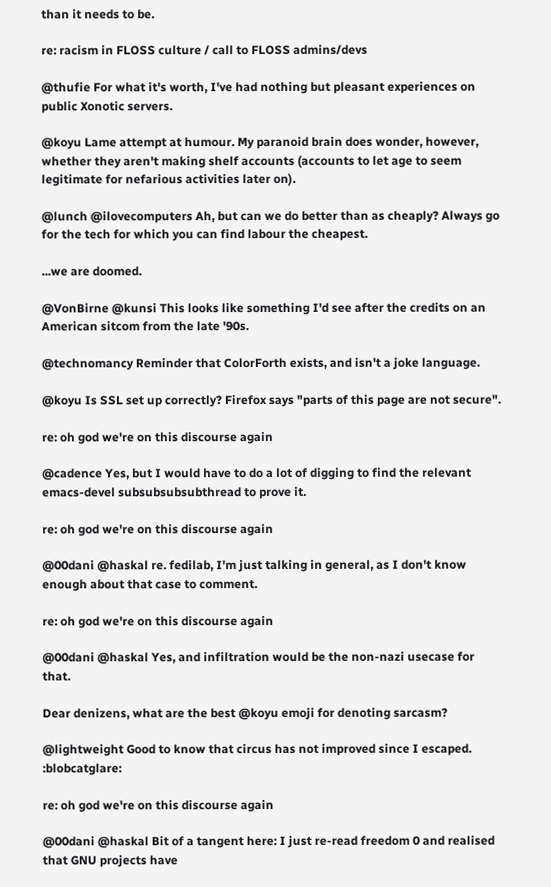than it needs to be.

re: racism in FLOSS culture / call to FLOSS admins/devs

@thufie For what it's worth, I've had nothing but pleasant experiences on public Xonotic servers.

@koyu Lame attempt at humour. My paranoid brain does wonder, however, whether they aren't making shelf accounts (accounts to let age to seem legitimate for nefarious activities later on).

@lunch @ilovecomputers Ah, but can we do better than as cheaply? Always go for the tech for which you can find labour the cheapest.

...we are doomed.

@VonBirne @kunsi This looks like something I'd see after the credits on an American sitcom from the late '90s.

@technomancy Reminder that ColorForth exists, and isn't a joke language.

@koyu Is SSL set up correctly? Firefox says "parts of this page are not secure".

re: oh god we're on this discourse again

@cadence Yes, but I would have to do a lot of digging to find the relevant emacs-devel subsubsubsubthread to prove it.

re: oh god we're on this discourse again

@00dani @haskal re. fedilab, I'm just talking in general, as I don't know enough about that case to comment.

re: oh god we're on this discourse again

@00dani @haskal Yes, and infiltration would be the non-nazi usecase for that.

Dear denizens, what are the best @koyu emoji for denoting sarcasm?

@lightweight Good to know that circus has not improved since I escaped. :blobcatglare:

re: oh god we're on this discourse again

@00dani @haskal Bit of a tangent here: I just re-read freedom 0 and realised that GNU projects have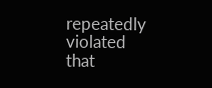repeatedly violated that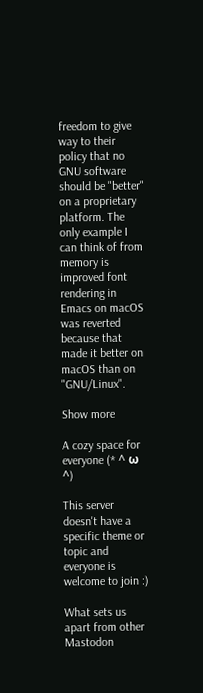freedom to give way to their policy that no GNU software should be "better" on a proprietary platform. The only example I can think of from memory is improved font rendering in Emacs on macOS was reverted because that made it better on macOS than on "GNU/Linux".

Show more

A cozy space for everyone (* ^ ω ^)

This server doesn't have a specific theme or topic and everyone is welcome to join :)

What sets us apart from other Mastodon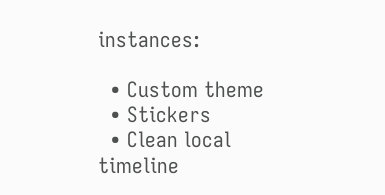instances:

  • Custom theme
  • Stickers
  • Clean local timeline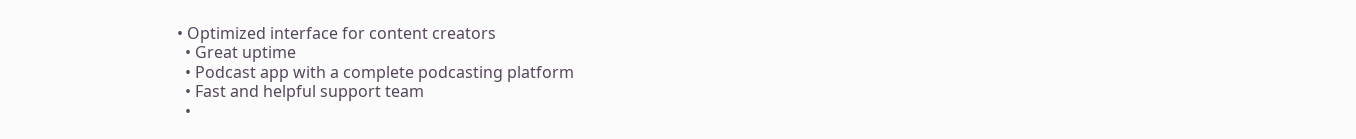• Optimized interface for content creators
  • Great uptime
  • Podcast app with a complete podcasting platform
  • Fast and helpful support team
  •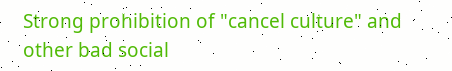Strong prohibition of "cancel culture" and other bad social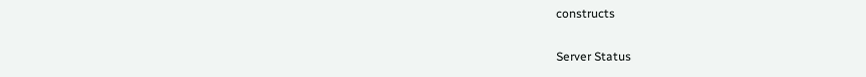constructs

Server Status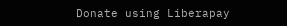Donate using Liberapay